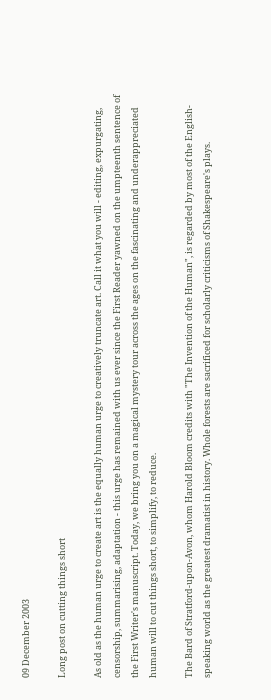09 December 2003

Long post on cutting things short

As old as the human urge to create art is the equally human urge to creatively truncate art. Call it what you will - editing, expurgating, censorship, summarising, adaptation - this urge has remained with us ever since the First Reader yawned on the umpteenth sentence of the First Writer's manuscript. Today, we bring you on a magical mystery tour across the ages on the fascinating and underappreciated human will to cut things short, to simplify, to reduce.

The Bard of Stratford-upon-Avon, whom Harold Bloom credits with "The Invention of the Human", is regarded by most of the English-speaking world as the greatest dramatist in history. Whole forests are sacrificed for scholarly criticisms of Shakespeare's plays.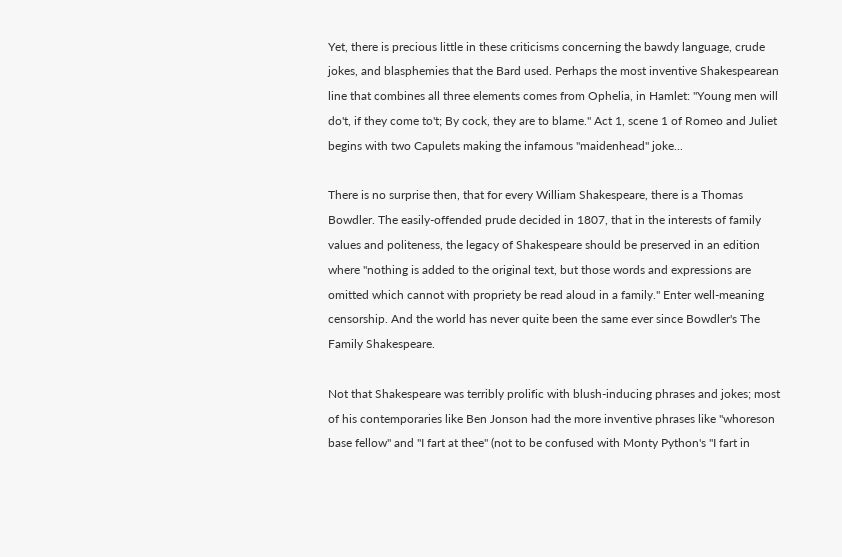Yet, there is precious little in these criticisms concerning the bawdy language, crude jokes, and blasphemies that the Bard used. Perhaps the most inventive Shakespearean line that combines all three elements comes from Ophelia, in Hamlet: "Young men will do't, if they come to't; By cock, they are to blame." Act 1, scene 1 of Romeo and Juliet begins with two Capulets making the infamous "maidenhead" joke...

There is no surprise then, that for every William Shakespeare, there is a Thomas Bowdler. The easily-offended prude decided in 1807, that in the interests of family values and politeness, the legacy of Shakespeare should be preserved in an edition where "nothing is added to the original text, but those words and expressions are omitted which cannot with propriety be read aloud in a family." Enter well-meaning censorship. And the world has never quite been the same ever since Bowdler's The Family Shakespeare.

Not that Shakespeare was terribly prolific with blush-inducing phrases and jokes; most of his contemporaries like Ben Jonson had the more inventive phrases like "whoreson base fellow" and "I fart at thee" (not to be confused with Monty Python's "I fart in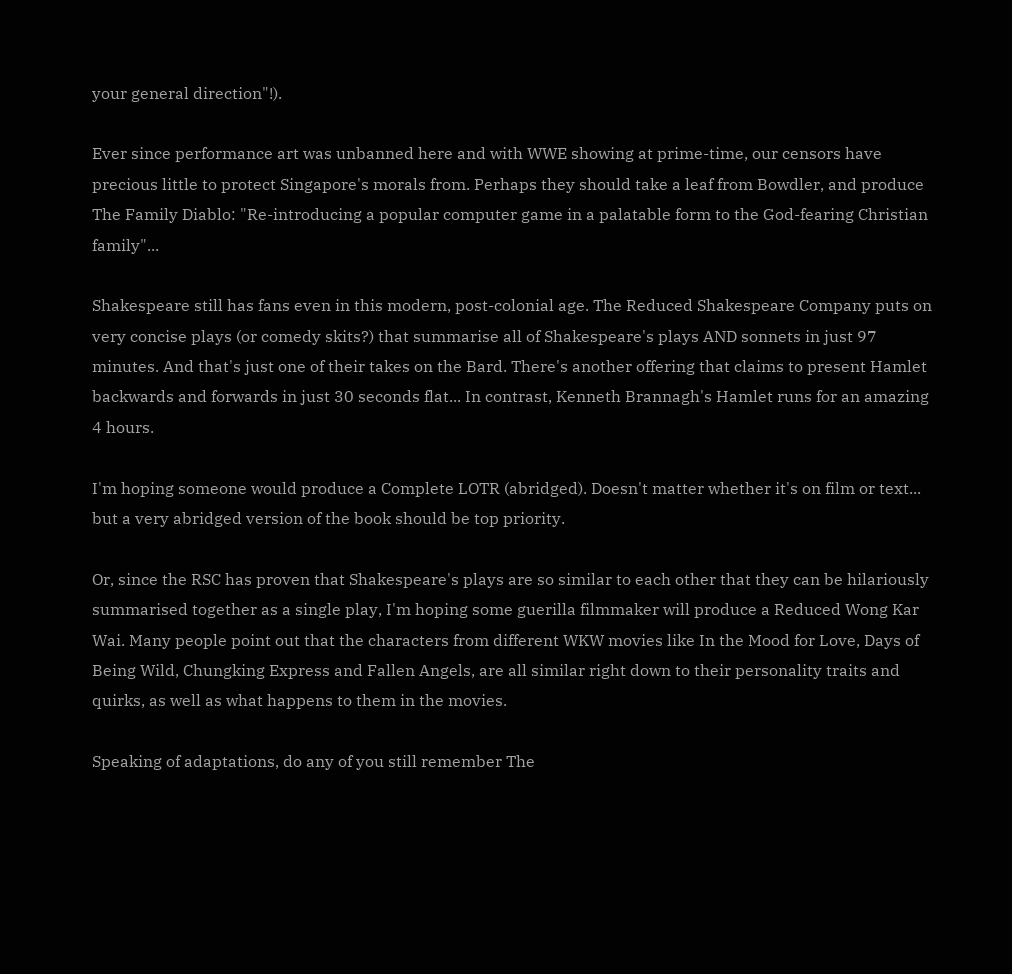your general direction"!).

Ever since performance art was unbanned here and with WWE showing at prime-time, our censors have precious little to protect Singapore's morals from. Perhaps they should take a leaf from Bowdler, and produce The Family Diablo: "Re-introducing a popular computer game in a palatable form to the God-fearing Christian family"...

Shakespeare still has fans even in this modern, post-colonial age. The Reduced Shakespeare Company puts on very concise plays (or comedy skits?) that summarise all of Shakespeare's plays AND sonnets in just 97 minutes. And that's just one of their takes on the Bard. There's another offering that claims to present Hamlet backwards and forwards in just 30 seconds flat... In contrast, Kenneth Brannagh's Hamlet runs for an amazing 4 hours.

I'm hoping someone would produce a Complete LOTR (abridged). Doesn't matter whether it's on film or text... but a very abridged version of the book should be top priority.

Or, since the RSC has proven that Shakespeare's plays are so similar to each other that they can be hilariously summarised together as a single play, I'm hoping some guerilla filmmaker will produce a Reduced Wong Kar Wai. Many people point out that the characters from different WKW movies like In the Mood for Love, Days of Being Wild, Chungking Express and Fallen Angels, are all similar right down to their personality traits and quirks, as well as what happens to them in the movies.

Speaking of adaptations, do any of you still remember The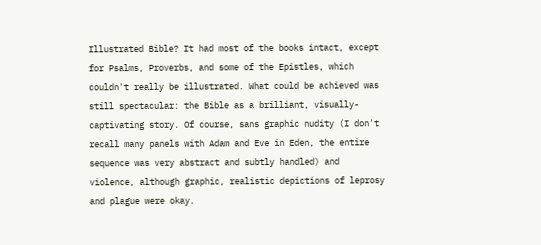Illustrated Bible? It had most of the books intact, except for Psalms, Proverbs, and some of the Epistles, which couldn't really be illustrated. What could be achieved was still spectacular: the Bible as a brilliant, visually-captivating story. Of course, sans graphic nudity (I don't recall many panels with Adam and Eve in Eden, the entire sequence was very abstract and subtly handled) and violence, although graphic, realistic depictions of leprosy and plague were okay.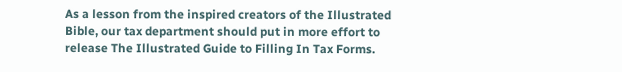As a lesson from the inspired creators of the Illustrated Bible, our tax department should put in more effort to release The Illustrated Guide to Filling In Tax Forms.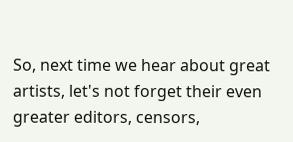So, next time we hear about great artists, let's not forget their even greater editors, censors,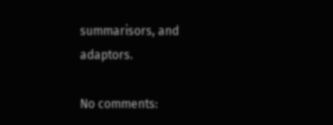summarisors, and adaptors.

No comments: